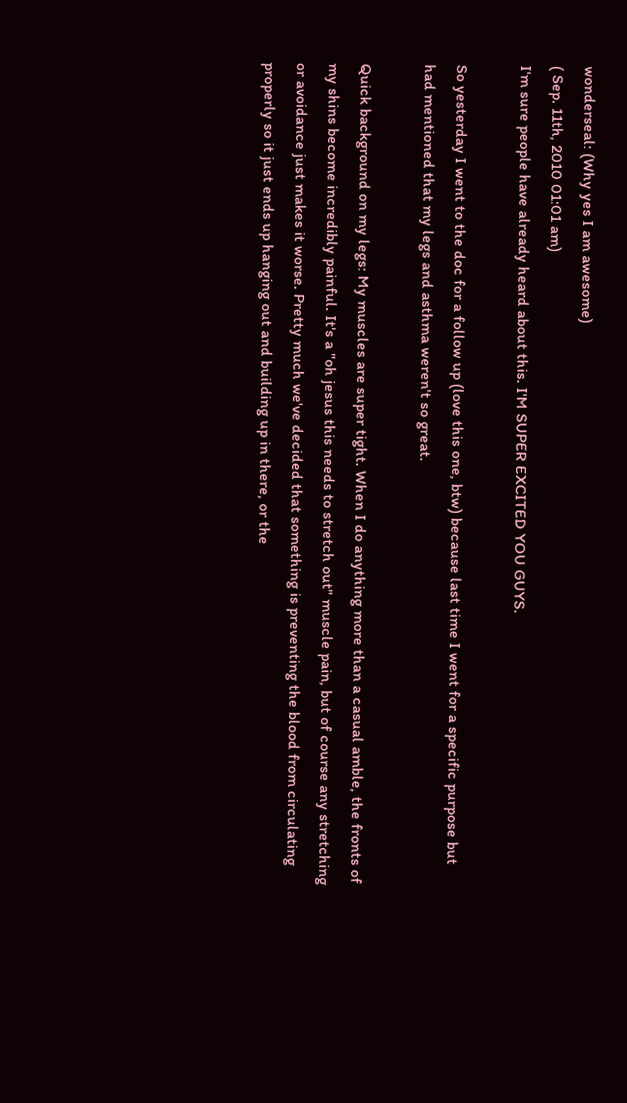wonderseal: (Why yes I am awesome)
( Sep. 11th, 2010 01:01 am)
I'm sure people have already heard about this. I'M SUPER EXCITED YOU GUYS.

So yesterday I went to the doc for a follow up (love this one, btw) because last time I went for a specific purpose but had mentioned that my legs and asthma weren't so great.

Quick background on my legs: My muscles are super tight. When I do anything more than a casual amble, the fronts of my shins become incredibly painful. It's a "oh jesus this needs to stretch out" muscle pain, but of course any stretching or avoidance just makes it worse. Pretty much we've decided that something is preventing the blood from circulating properly so it just ends up hanging out and building up in there, or the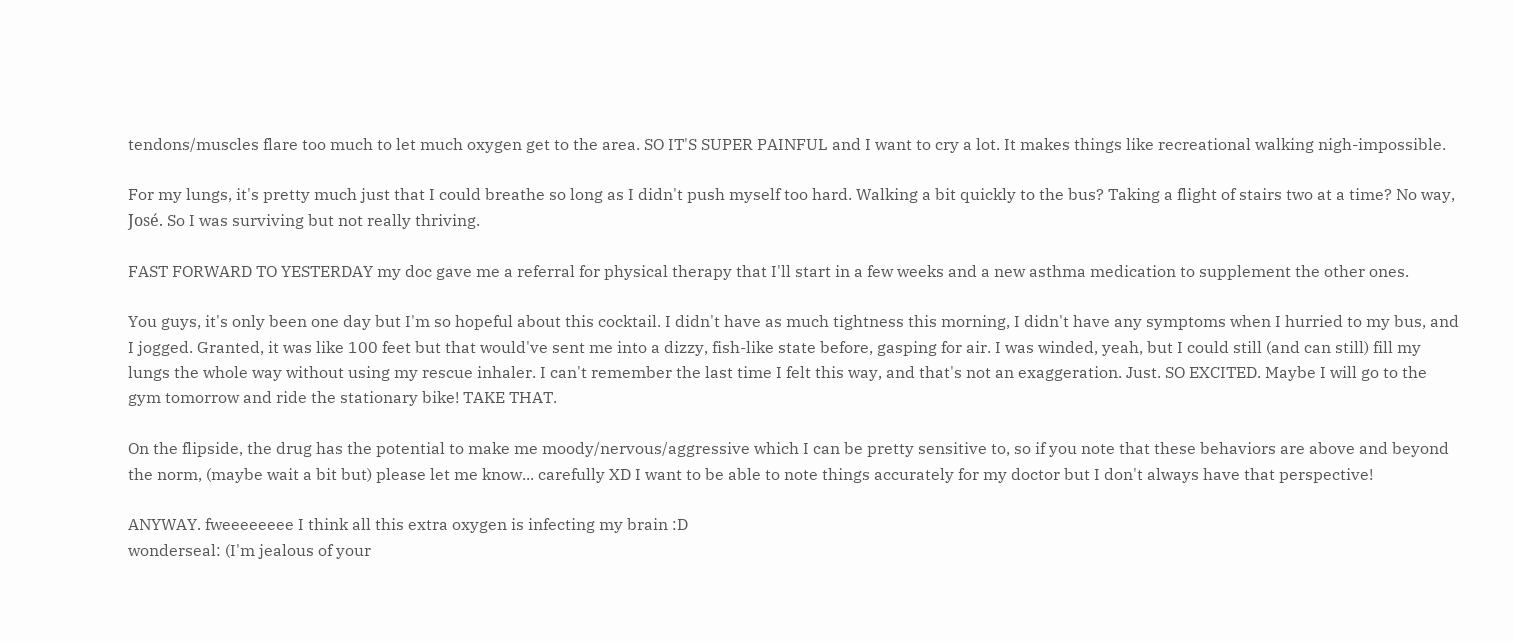tendons/muscles flare too much to let much oxygen get to the area. SO IT'S SUPER PAINFUL and I want to cry a lot. It makes things like recreational walking nigh-impossible.

For my lungs, it's pretty much just that I could breathe so long as I didn't push myself too hard. Walking a bit quickly to the bus? Taking a flight of stairs two at a time? No way, José. So I was surviving but not really thriving.

FAST FORWARD TO YESTERDAY my doc gave me a referral for physical therapy that I'll start in a few weeks and a new asthma medication to supplement the other ones.

You guys, it's only been one day but I'm so hopeful about this cocktail. I didn't have as much tightness this morning, I didn't have any symptoms when I hurried to my bus, and I jogged. Granted, it was like 100 feet but that would've sent me into a dizzy, fish-like state before, gasping for air. I was winded, yeah, but I could still (and can still) fill my lungs the whole way without using my rescue inhaler. I can't remember the last time I felt this way, and that's not an exaggeration. Just. SO EXCITED. Maybe I will go to the gym tomorrow and ride the stationary bike! TAKE THAT.

On the flipside, the drug has the potential to make me moody/nervous/aggressive which I can be pretty sensitive to, so if you note that these behaviors are above and beyond the norm, (maybe wait a bit but) please let me know... carefully XD I want to be able to note things accurately for my doctor but I don't always have that perspective!

ANYWAY. fweeeeeeee I think all this extra oxygen is infecting my brain :D
wonderseal: (I'm jealous of your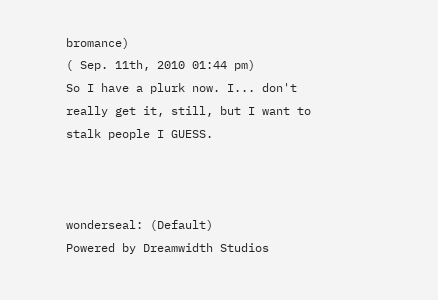bromance)
( Sep. 11th, 2010 01:44 pm)
So I have a plurk now. I... don't really get it, still, but I want to stalk people I GUESS.



wonderseal: (Default)
Powered by Dreamwidth Studios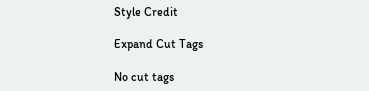Style Credit

Expand Cut Tags

No cut tags